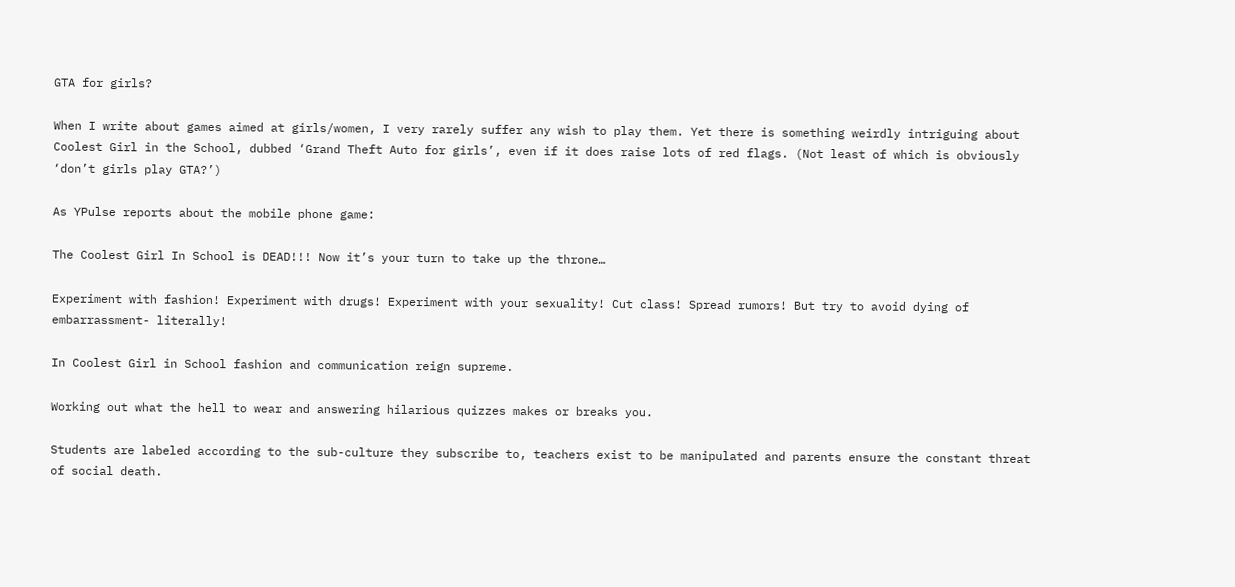GTA for girls?

When I write about games aimed at girls/women, I very rarely suffer any wish to play them. Yet there is something weirdly intriguing about Coolest Girl in the School, dubbed ‘Grand Theft Auto for girls’, even if it does raise lots of red flags. (Not least of which is obviously ‘don’t girls play GTA?’)

As YPulse reports about the mobile phone game:

The Coolest Girl In School is DEAD!!! Now it’s your turn to take up the throne…

Experiment with fashion! Experiment with drugs! Experiment with your sexuality! Cut class! Spread rumors! But try to avoid dying of embarrassment- literally!

In Coolest Girl in School fashion and communication reign supreme.

Working out what the hell to wear and answering hilarious quizzes makes or breaks you.

Students are labeled according to the sub-culture they subscribe to, teachers exist to be manipulated and parents ensure the constant threat of social death.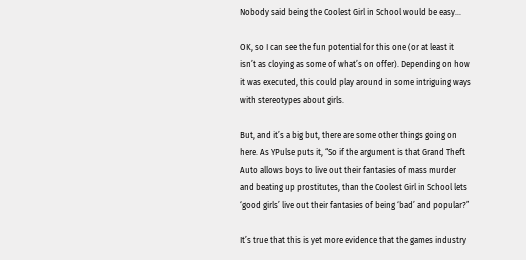Nobody said being the Coolest Girl in School would be easy…

OK, so I can see the fun potential for this one (or at least it isn’t as cloying as some of what’s on offer). Depending on how it was executed, this could play around in some intriguing ways with stereotypes about girls.

But, and it’s a big but, there are some other things going on here. As YPulse puts it, “So if the argument is that Grand Theft Auto allows boys to live out their fantasies of mass murder and beating up prostitutes, than the Coolest Girl in School lets ‘good girls’ live out their fantasies of being ‘bad’ and popular?”

It’s true that this is yet more evidence that the games industry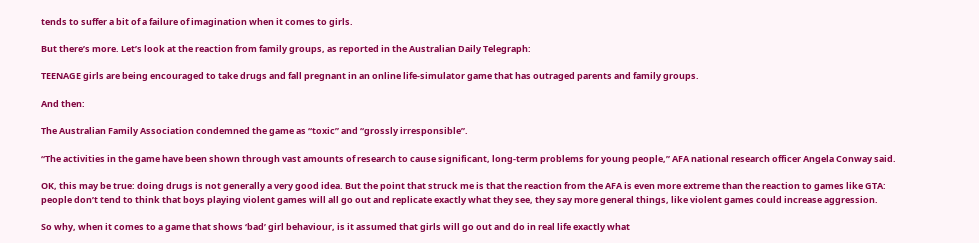tends to suffer a bit of a failure of imagination when it comes to girls.

But there’s more. Let’s look at the reaction from family groups, as reported in the Australian Daily Telegraph:

TEENAGE girls are being encouraged to take drugs and fall pregnant in an online life-simulator game that has outraged parents and family groups.

And then:

The Australian Family Association condemned the game as “toxic” and “grossly irresponsible”.

“The activities in the game have been shown through vast amounts of research to cause significant, long-term problems for young people,” AFA national research officer Angela Conway said.

OK, this may be true: doing drugs is not generally a very good idea. But the point that struck me is that the reaction from the AFA is even more extreme than the reaction to games like GTA: people don’t tend to think that boys playing violent games will all go out and replicate exactly what they see, they say more general things, like violent games could increase aggression.

So why, when it comes to a game that shows ‘bad’ girl behaviour, is it assumed that girls will go out and do in real life exactly what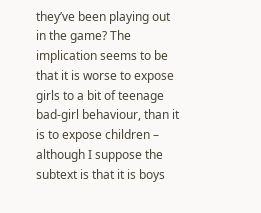they’ve been playing out in the game? The implication seems to be that it is worse to expose girls to a bit of teenage bad-girl behaviour, than it is to expose children – although I suppose the subtext is that it is boys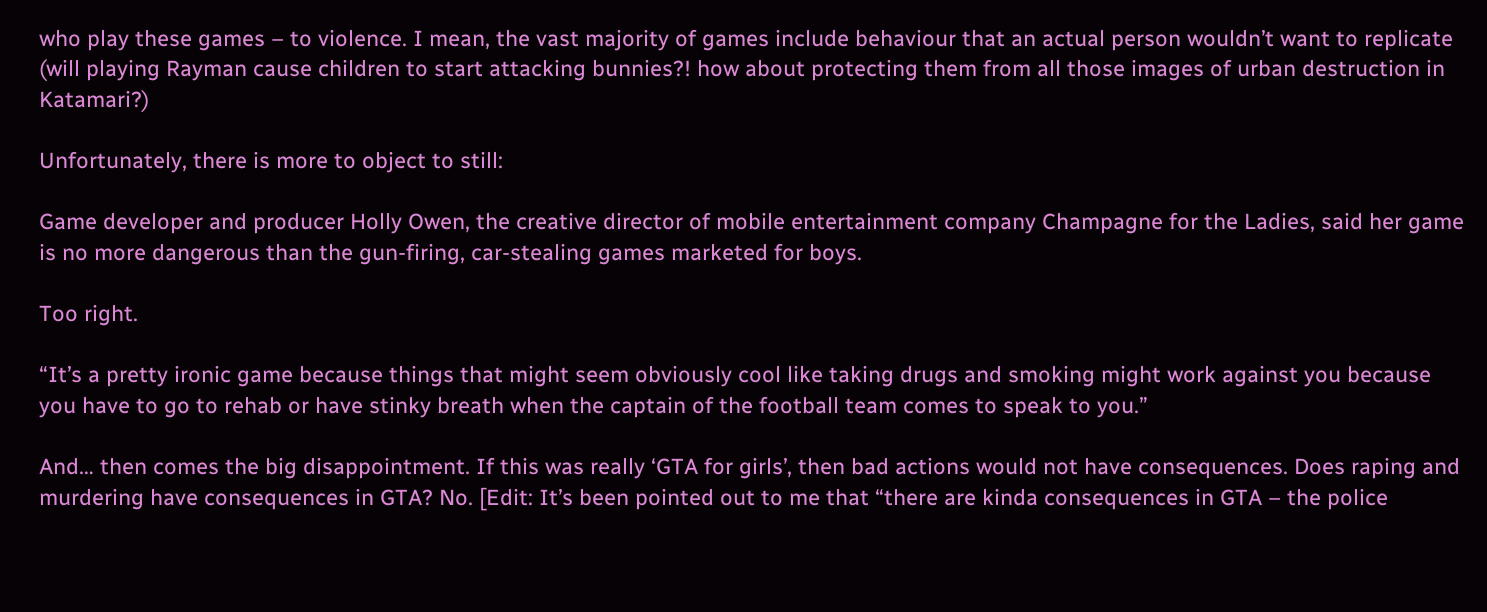who play these games – to violence. I mean, the vast majority of games include behaviour that an actual person wouldn’t want to replicate (will playing Rayman cause children to start attacking bunnies?! how about protecting them from all those images of urban destruction in Katamari?)

Unfortunately, there is more to object to still:

Game developer and producer Holly Owen, the creative director of mobile entertainment company Champagne for the Ladies, said her game is no more dangerous than the gun-firing, car-stealing games marketed for boys.

Too right.

“It’s a pretty ironic game because things that might seem obviously cool like taking drugs and smoking might work against you because you have to go to rehab or have stinky breath when the captain of the football team comes to speak to you.”

And… then comes the big disappointment. If this was really ‘GTA for girls’, then bad actions would not have consequences. Does raping and murdering have consequences in GTA? No. [Edit: It’s been pointed out to me that “there are kinda consequences in GTA – the police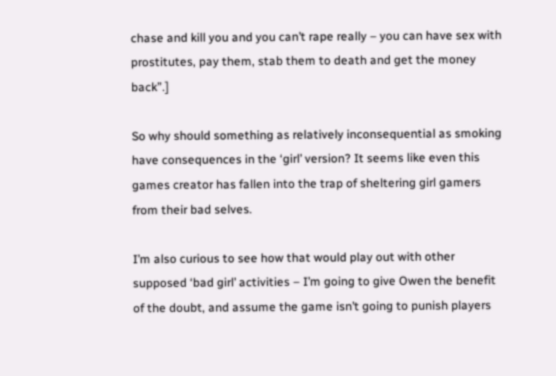chase and kill you and you can’t rape really – you can have sex with prostitutes, pay them, stab them to death and get the money back”.]

So why should something as relatively inconsequential as smoking have consequences in the ‘girl’ version? It seems like even this games creator has fallen into the trap of sheltering girl gamers from their bad selves.

I’m also curious to see how that would play out with other supposed ‘bad girl’ activities – I’m going to give Owen the benefit of the doubt, and assume the game isn’t going to punish players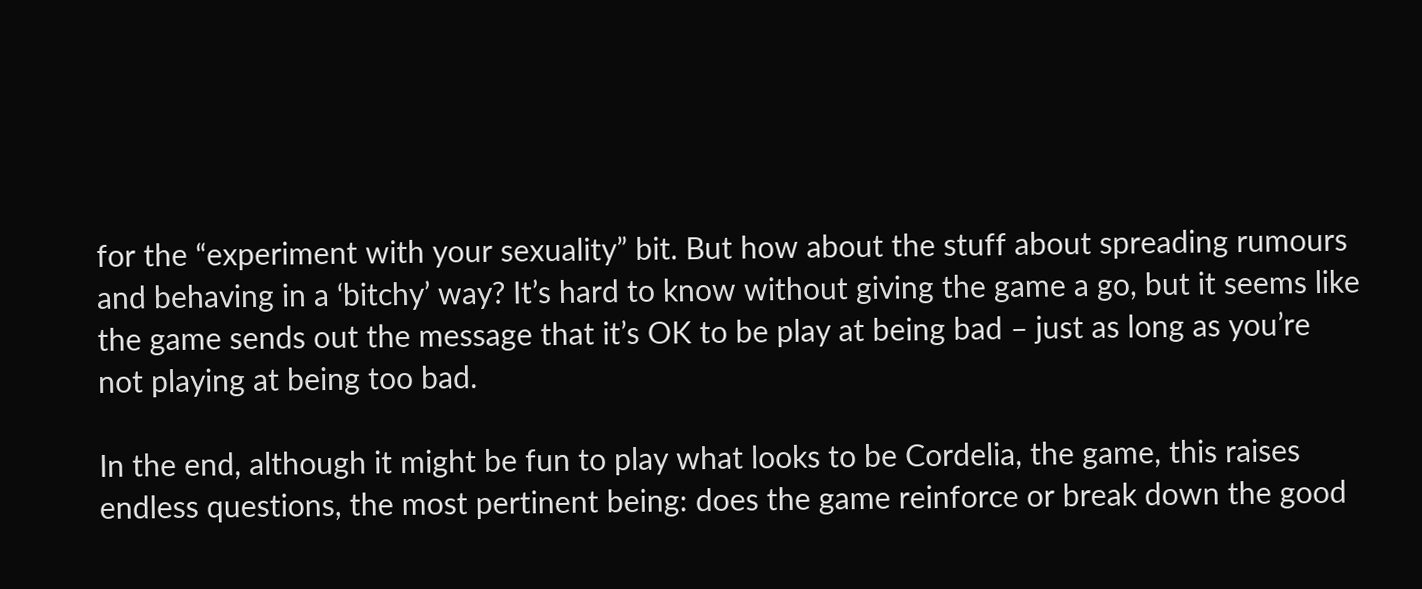for the “experiment with your sexuality” bit. But how about the stuff about spreading rumours and behaving in a ‘bitchy’ way? It’s hard to know without giving the game a go, but it seems like the game sends out the message that it’s OK to be play at being bad – just as long as you’re not playing at being too bad.

In the end, although it might be fun to play what looks to be Cordelia, the game, this raises endless questions, the most pertinent being: does the game reinforce or break down the good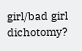girl/bad girl dichotomy?